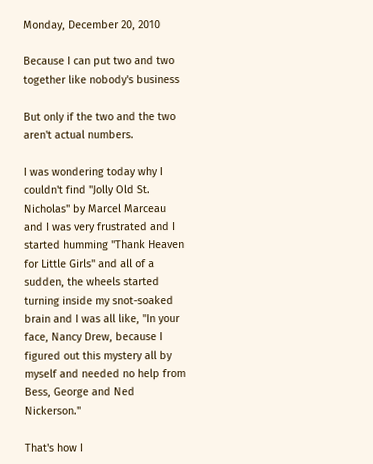Monday, December 20, 2010

Because I can put two and two together like nobody's business

But only if the two and the two aren't actual numbers.

I was wondering today why I couldn't find "Jolly Old St. Nicholas" by Marcel Marceau and I was very frustrated and I started humming "Thank Heaven for Little Girls" and all of a sudden, the wheels started turning inside my snot-soaked brain and I was all like, "In your face, Nancy Drew, because I figured out this mystery all by myself and needed no help from Bess, George and Ned Nickerson."

That's how I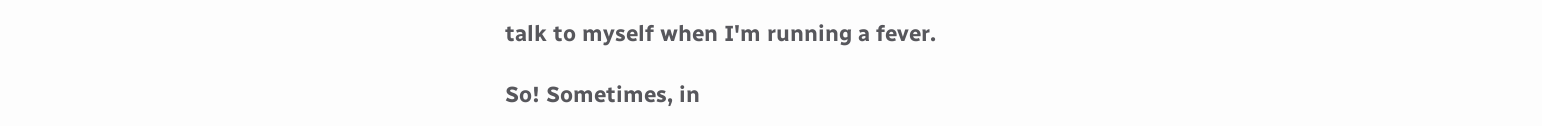talk to myself when I'm running a fever.

So! Sometimes, in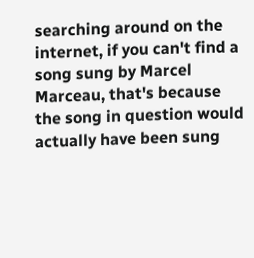searching around on the internet, if you can't find a song sung by Marcel Marceau, that's because the song in question would actually have been sung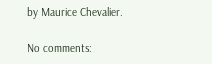by Maurice Chevalier.

No comments: